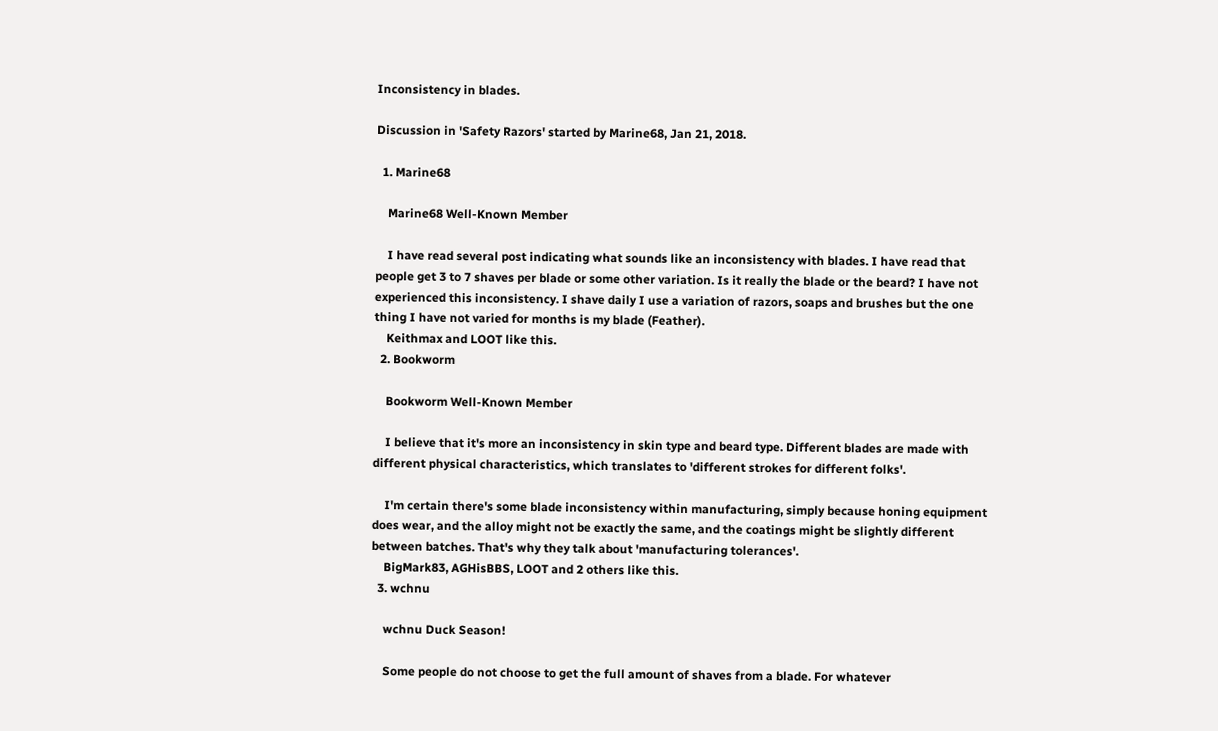Inconsistency in blades.

Discussion in 'Safety Razors' started by Marine68, Jan 21, 2018.

  1. Marine68

    Marine68 Well-Known Member

    I have read several post indicating what sounds like an inconsistency with blades. I have read that people get 3 to 7 shaves per blade or some other variation. Is it really the blade or the beard? I have not experienced this inconsistency. I shave daily I use a variation of razors, soaps and brushes but the one thing I have not varied for months is my blade (Feather).
    Keithmax and LOOT like this.
  2. Bookworm

    Bookworm Well-Known Member

    I believe that it's more an inconsistency in skin type and beard type. Different blades are made with different physical characteristics, which translates to 'different strokes for different folks'.

    I'm certain there's some blade inconsistency within manufacturing, simply because honing equipment does wear, and the alloy might not be exactly the same, and the coatings might be slightly different between batches. That's why they talk about 'manufacturing tolerances'.
    BigMark83, AGHisBBS, LOOT and 2 others like this.
  3. wchnu

    wchnu Duck Season!

    Some people do not choose to get the full amount of shaves from a blade. For whatever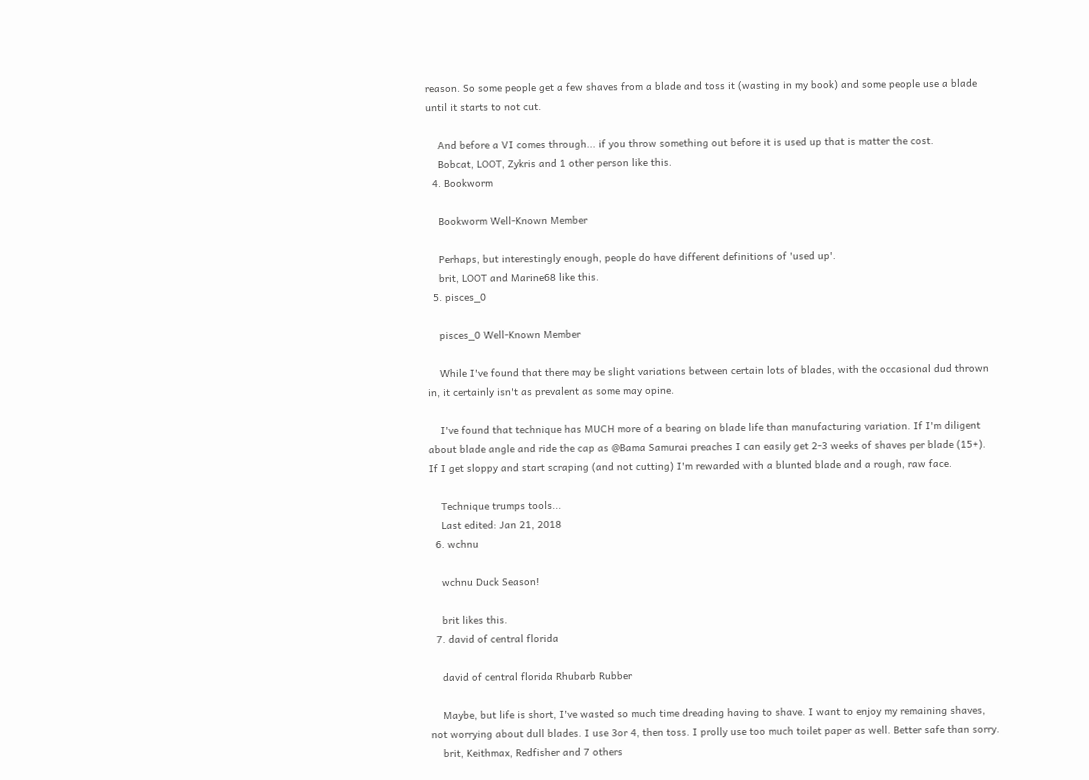reason. So some people get a few shaves from a blade and toss it (wasting in my book) and some people use a blade until it starts to not cut.

    And before a VI comes through... if you throw something out before it is used up that is matter the cost.
    Bobcat, LOOT, Zykris and 1 other person like this.
  4. Bookworm

    Bookworm Well-Known Member

    Perhaps, but interestingly enough, people do have different definitions of 'used up'.
    brit, LOOT and Marine68 like this.
  5. pisces_0

    pisces_0 Well-Known Member

    While I've found that there may be slight variations between certain lots of blades, with the occasional dud thrown in, it certainly isn't as prevalent as some may opine.

    I've found that technique has MUCH more of a bearing on blade life than manufacturing variation. If I'm diligent about blade angle and ride the cap as @Bama Samurai preaches I can easily get 2-3 weeks of shaves per blade (15+). If I get sloppy and start scraping (and not cutting) I'm rewarded with a blunted blade and a rough, raw face.

    Technique trumps tools...
    Last edited: Jan 21, 2018
  6. wchnu

    wchnu Duck Season!

    brit likes this.
  7. david of central florida

    david of central florida Rhubarb Rubber

    Maybe, but life is short, I've wasted so much time dreading having to shave. I want to enjoy my remaining shaves, not worrying about dull blades. I use 3or 4, then toss. I prolly use too much toilet paper as well. Better safe than sorry.
    brit, Keithmax, Redfisher and 7 others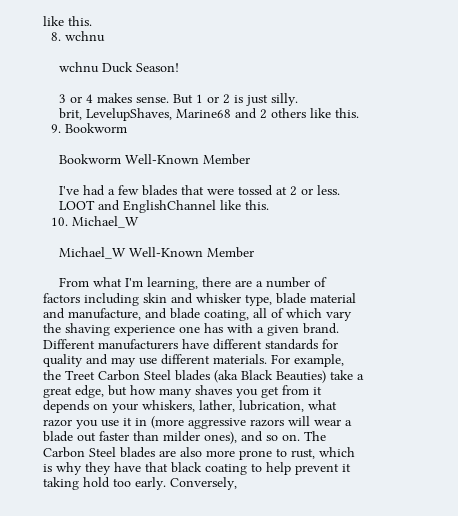like this.
  8. wchnu

    wchnu Duck Season!

    3 or 4 makes sense. But 1 or 2 is just silly.
    brit, LevelupShaves, Marine68 and 2 others like this.
  9. Bookworm

    Bookworm Well-Known Member

    I've had a few blades that were tossed at 2 or less.
    LOOT and EnglishChannel like this.
  10. Michael_W

    Michael_W Well-Known Member

    From what I'm learning, there are a number of factors including skin and whisker type, blade material and manufacture, and blade coating, all of which vary the shaving experience one has with a given brand. Different manufacturers have different standards for quality and may use different materials. For example, the Treet Carbon Steel blades (aka Black Beauties) take a great edge, but how many shaves you get from it depends on your whiskers, lather, lubrication, what razor you use it in (more aggressive razors will wear a blade out faster than milder ones), and so on. The Carbon Steel blades are also more prone to rust, which is why they have that black coating to help prevent it taking hold too early. Conversely,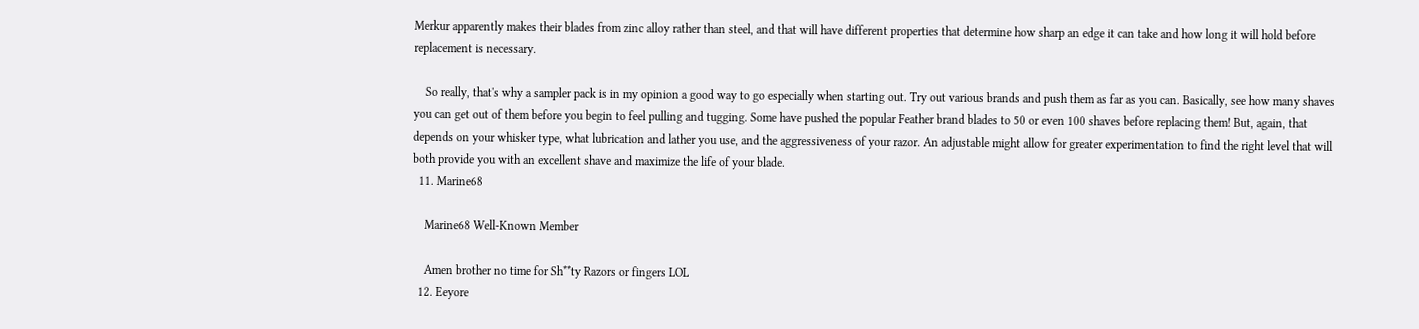Merkur apparently makes their blades from zinc alloy rather than steel, and that will have different properties that determine how sharp an edge it can take and how long it will hold before replacement is necessary.

    So really, that's why a sampler pack is in my opinion a good way to go especially when starting out. Try out various brands and push them as far as you can. Basically, see how many shaves you can get out of them before you begin to feel pulling and tugging. Some have pushed the popular Feather brand blades to 50 or even 100 shaves before replacing them! But, again, that depends on your whisker type, what lubrication and lather you use, and the aggressiveness of your razor. An adjustable might allow for greater experimentation to find the right level that will both provide you with an excellent shave and maximize the life of your blade.
  11. Marine68

    Marine68 Well-Known Member

    Amen brother no time for Sh**ty Razors or fingers LOL
  12. Eeyore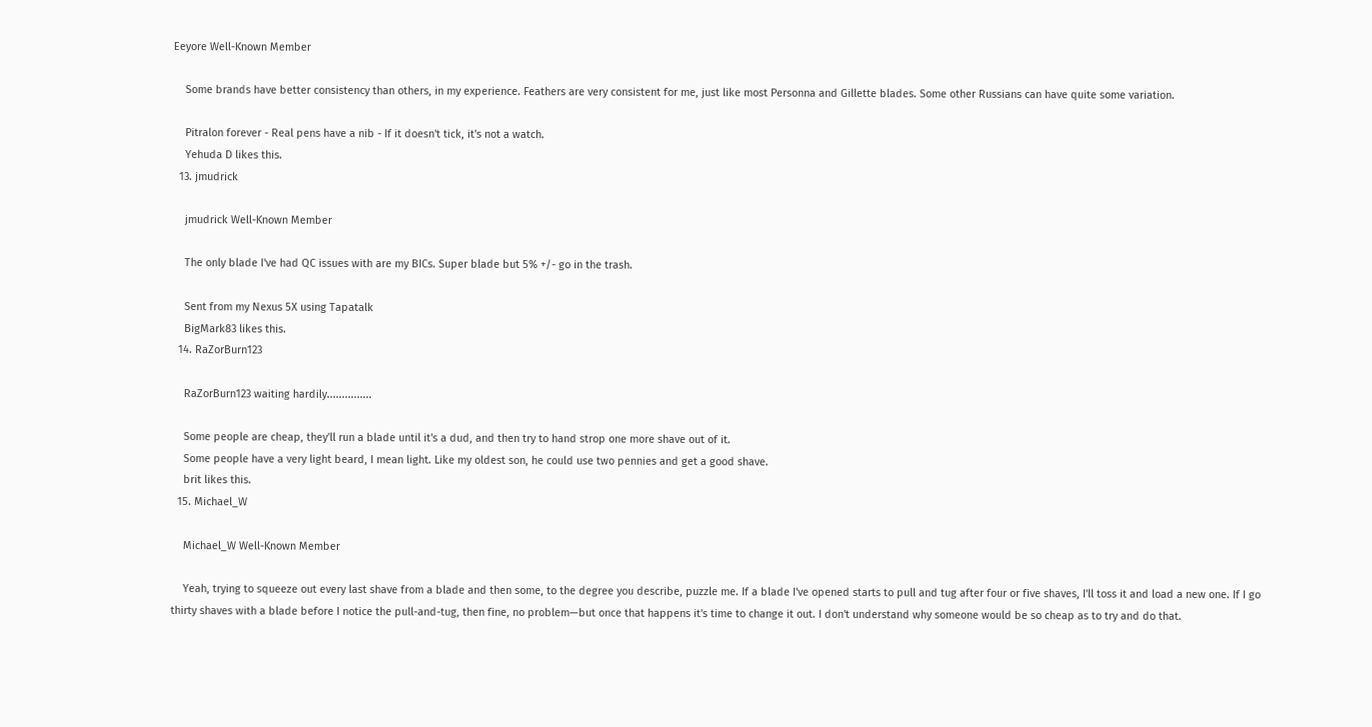Eeyore Well-Known Member

    Some brands have better consistency than others, in my experience. Feathers are very consistent for me, just like most Personna and Gillette blades. Some other Russians can have quite some variation.

    Pitralon forever - Real pens have a nib - If it doesn't tick, it's not a watch.
    Yehuda D likes this.
  13. jmudrick

    jmudrick Well-Known Member

    The only blade I've had QC issues with are my BICs. Super blade but 5% +/- go in the trash.

    Sent from my Nexus 5X using Tapatalk
    BigMark83 likes this.
  14. RaZorBurn123

    RaZorBurn123 waiting hardily...............

    Some people are cheap, they'll run a blade until it's a dud, and then try to hand strop one more shave out of it.
    Some people have a very light beard, I mean light. Like my oldest son, he could use two pennies and get a good shave.
    brit likes this.
  15. Michael_W

    Michael_W Well-Known Member

    Yeah, trying to squeeze out every last shave from a blade and then some, to the degree you describe, puzzle me. If a blade I've opened starts to pull and tug after four or five shaves, I'll toss it and load a new one. If I go thirty shaves with a blade before I notice the pull-and-tug, then fine, no problem—but once that happens it's time to change it out. I don't understand why someone would be so cheap as to try and do that.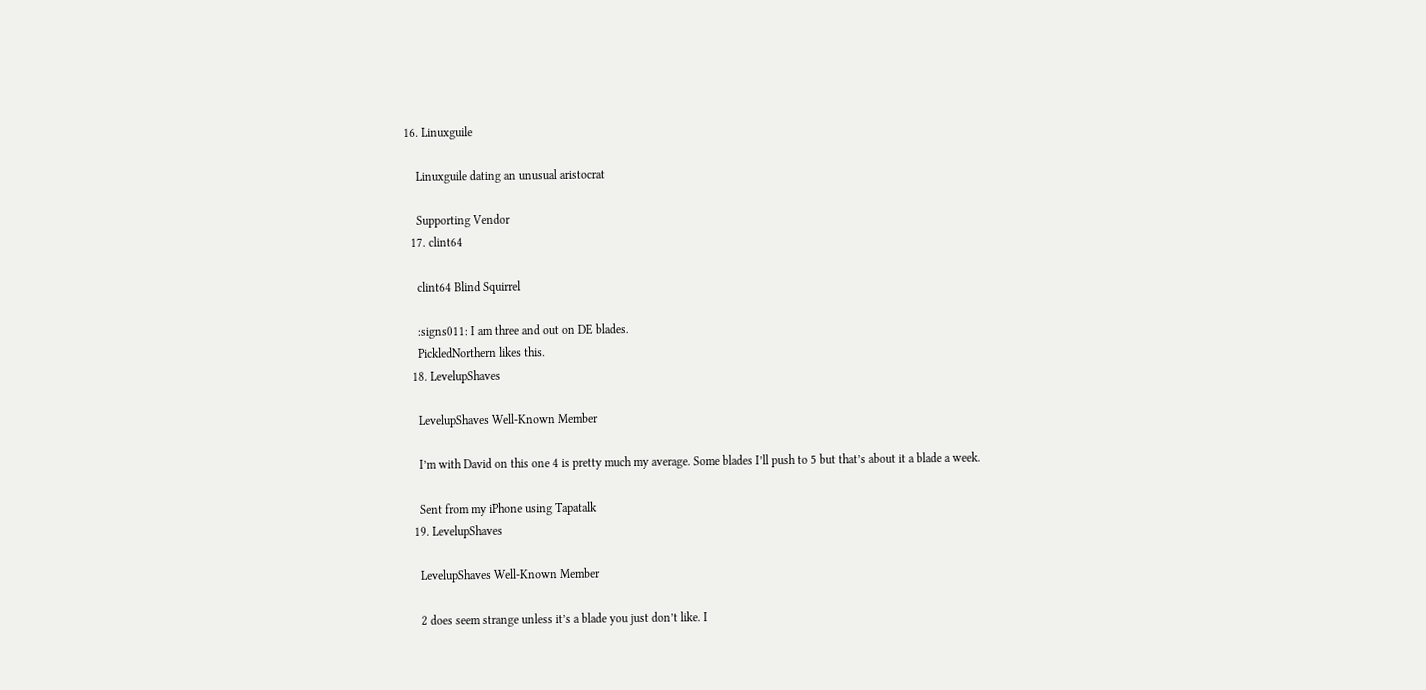16. Linuxguile

    Linuxguile dating an unusual aristocrat

    Supporting Vendor
  17. clint64

    clint64 Blind Squirrel

    :signs011: I am three and out on DE blades.
    PickledNorthern likes this.
  18. LevelupShaves

    LevelupShaves Well-Known Member

    I’m with David on this one 4 is pretty much my average. Some blades I’ll push to 5 but that’s about it a blade a week.

    Sent from my iPhone using Tapatalk
  19. LevelupShaves

    LevelupShaves Well-Known Member

    2 does seem strange unless it’s a blade you just don’t like. I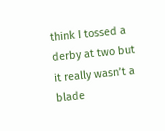think I tossed a derby at two but it really wasn’t a blade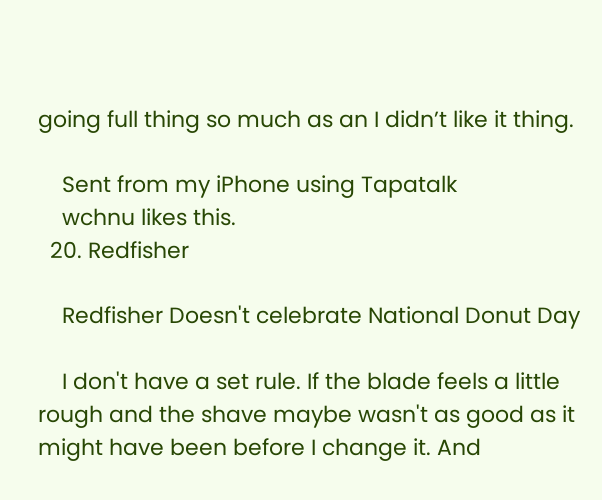going full thing so much as an I didn’t like it thing.

    Sent from my iPhone using Tapatalk
    wchnu likes this.
  20. Redfisher

    Redfisher Doesn't celebrate National Donut Day

    I don't have a set rule. If the blade feels a little rough and the shave maybe wasn't as good as it might have been before I change it. And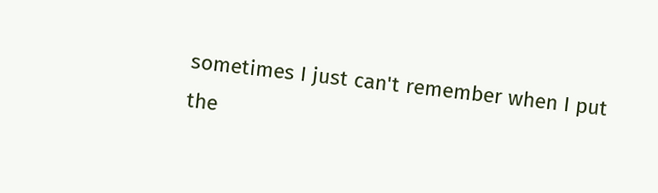sometimes I just can't remember when I put the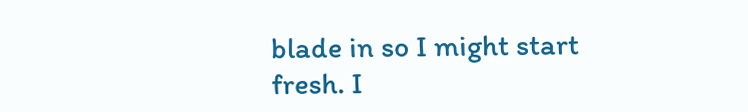blade in so I might start fresh. I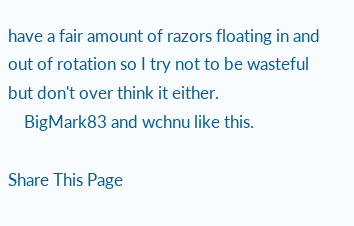have a fair amount of razors floating in and out of rotation so I try not to be wasteful but don't over think it either.
    BigMark83 and wchnu like this.

Share This Page